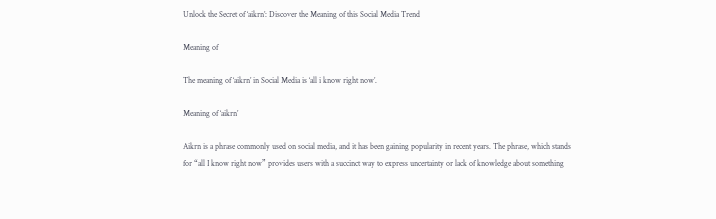Unlock the Secret of ‘aikrn’: Discover the Meaning of this Social Media Trend

Meaning of

The meaning of ‘aikrn’ in Social Media is ‘all i know right now’.

Meaning of ‘aikrn’

Aikrn is a phrase commonly used on social media, and it has been gaining popularity in recent years. The phrase, which stands for “all I know right now” provides users with a succinct way to express uncertainty or lack of knowledge about something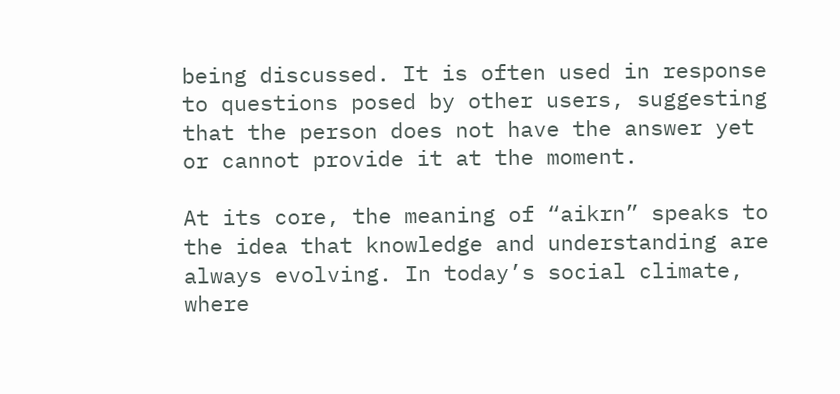being discussed. It is often used in response to questions posed by other users, suggesting that the person does not have the answer yet or cannot provide it at the moment.

At its core, the meaning of “aikrn” speaks to the idea that knowledge and understanding are always evolving. In today’s social climate, where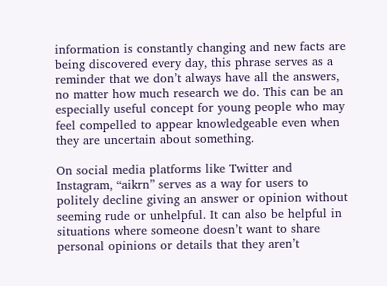information is constantly changing and new facts are being discovered every day, this phrase serves as a reminder that we don’t always have all the answers, no matter how much research we do. This can be an especially useful concept for young people who may feel compelled to appear knowledgeable even when they are uncertain about something.

On social media platforms like Twitter and Instagram, “aikrn” serves as a way for users to politely decline giving an answer or opinion without seeming rude or unhelpful. It can also be helpful in situations where someone doesn’t want to share personal opinions or details that they aren’t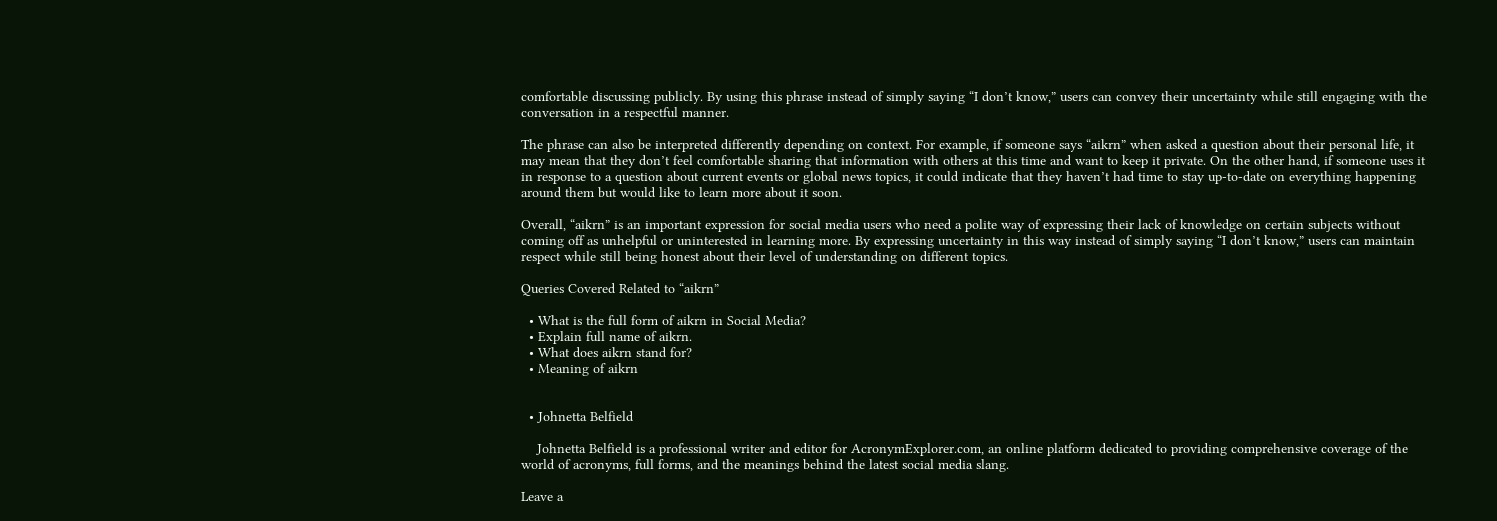comfortable discussing publicly. By using this phrase instead of simply saying “I don’t know,” users can convey their uncertainty while still engaging with the conversation in a respectful manner.

The phrase can also be interpreted differently depending on context. For example, if someone says “aikrn” when asked a question about their personal life, it may mean that they don’t feel comfortable sharing that information with others at this time and want to keep it private. On the other hand, if someone uses it in response to a question about current events or global news topics, it could indicate that they haven’t had time to stay up-to-date on everything happening around them but would like to learn more about it soon.

Overall, “aikrn” is an important expression for social media users who need a polite way of expressing their lack of knowledge on certain subjects without coming off as unhelpful or uninterested in learning more. By expressing uncertainty in this way instead of simply saying “I don’t know,” users can maintain respect while still being honest about their level of understanding on different topics.

Queries Covered Related to “aikrn”

  • What is the full form of aikrn in Social Media?
  • Explain full name of aikrn.
  • What does aikrn stand for?
  • Meaning of aikrn


  • Johnetta Belfield

    Johnetta Belfield is a professional writer and editor for AcronymExplorer.com, an online platform dedicated to providing comprehensive coverage of the world of acronyms, full forms, and the meanings behind the latest social media slang.

Leave a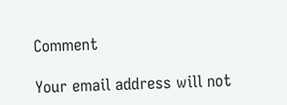Comment

Your email address will not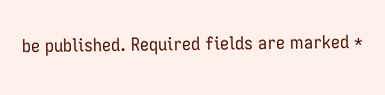be published. Required fields are marked *